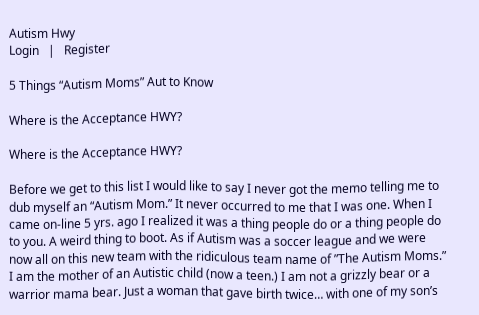Autism Hwy
Login   |   Register

5 Things “Autism Moms” Aut to Know

Where is the Acceptance HWY?

Where is the Acceptance HWY?

Before we get to this list I would like to say I never got the memo telling me to dub myself an “Autism Mom.” It never occurred to me that I was one. When I came on-line 5 yrs. ago I realized it was a thing people do or a thing people do to you. A weird thing to boot. As if Autism was a soccer league and we were now all on this new team with the ridiculous team name of ”The Autism Moms.” I am the mother of an Autistic child (now a teen.) I am not a grizzly bear or a warrior mama bear. Just a woman that gave birth twice… with one of my son’s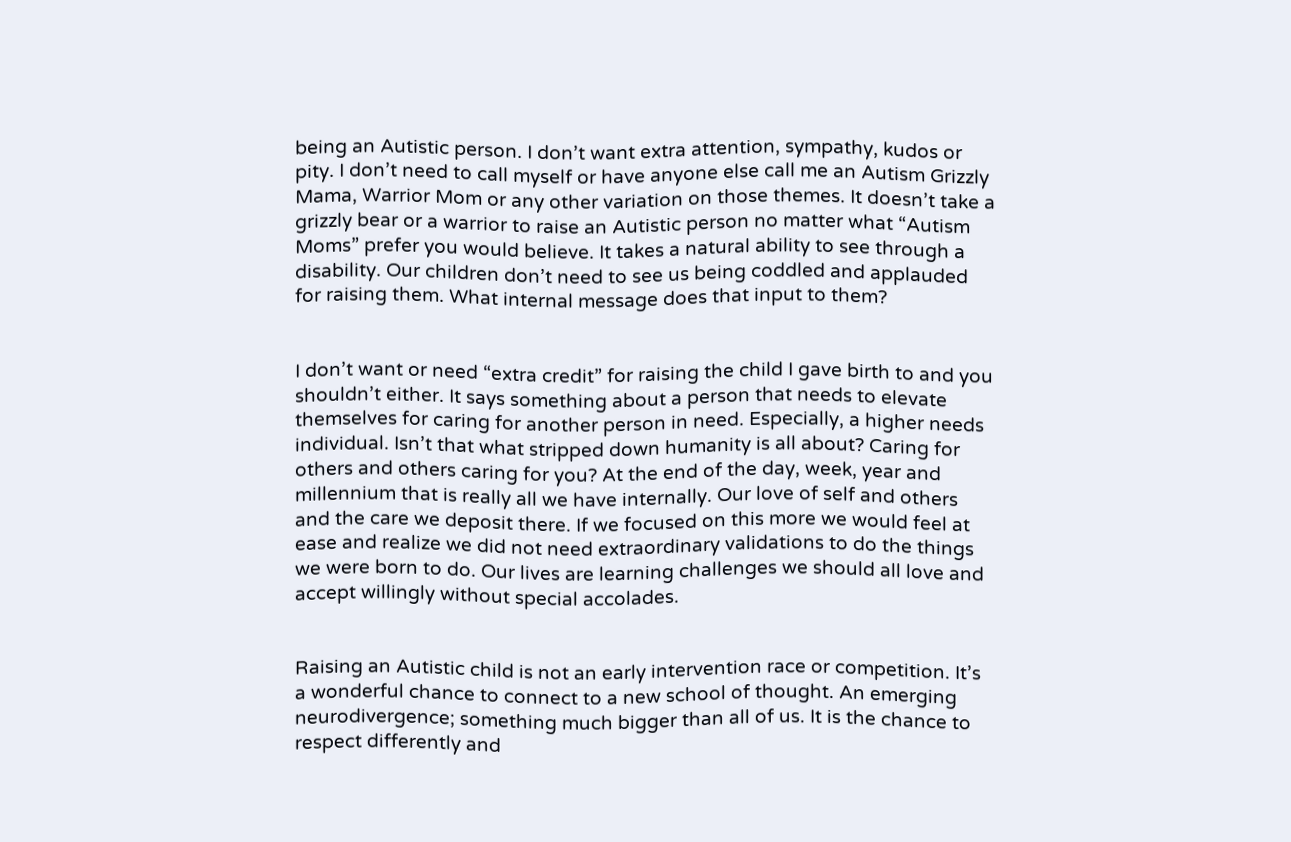being an Autistic person. I don’t want extra attention, sympathy, kudos or pity. I don’t need to call myself or have anyone else call me an Autism Grizzly Mama, Warrior Mom or any other variation on those themes. It doesn’t take a grizzly bear or a warrior to raise an Autistic person no matter what “Autism Moms” prefer you would believe. It takes a natural ability to see through a disability. Our children don’t need to see us being coddled and applauded for raising them. What internal message does that input to them?


I don’t want or need “extra credit” for raising the child I gave birth to and you shouldn’t either. It says something about a person that needs to elevate themselves for caring for another person in need. Especially, a higher needs individual. Isn’t that what stripped down humanity is all about? Caring for others and others caring for you? At the end of the day, week, year and millennium that is really all we have internally. Our love of self and others and the care we deposit there. If we focused on this more we would feel at ease and realize we did not need extraordinary validations to do the things we were born to do. Our lives are learning challenges we should all love and accept willingly without special accolades.


Raising an Autistic child is not an early intervention race or competition. It’s a wonderful chance to connect to a new school of thought. An emerging neurodivergence; something much bigger than all of us. It is the chance to respect differently and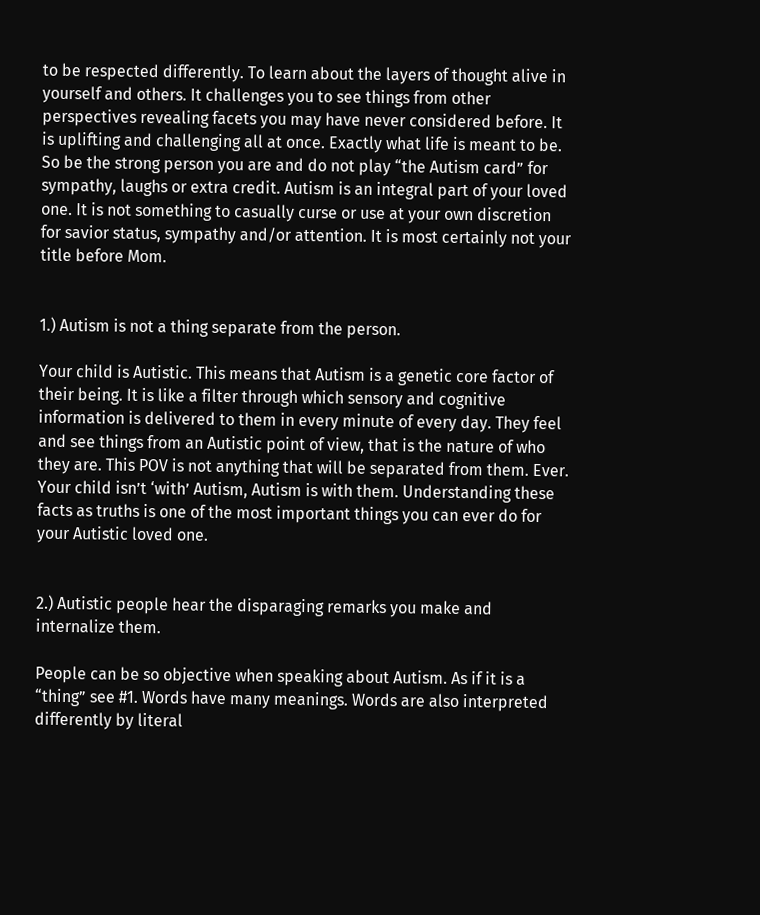to be respected differently. To learn about the layers of thought alive in yourself and others. It challenges you to see things from other perspectives revealing facets you may have never considered before. It is uplifting and challenging all at once. Exactly what life is meant to be.  So be the strong person you are and do not play “the Autism card” for sympathy, laughs or extra credit. Autism is an integral part of your loved one. It is not something to casually curse or use at your own discretion for savior status, sympathy and/or attention. It is most certainly not your title before Mom.


1.) Autism is not a thing separate from the person.

Your child is Autistic. This means that Autism is a genetic core factor of their being. It is like a filter through which sensory and cognitive information is delivered to them in every minute of every day. They feel and see things from an Autistic point of view, that is the nature of who they are. This POV is not anything that will be separated from them. Ever. Your child isn’t ‘with’ Autism, Autism is with them. Understanding these facts as truths is one of the most important things you can ever do for your Autistic loved one.


2.) Autistic people hear the disparaging remarks you make and internalize them.

People can be so objective when speaking about Autism. As if it is a “thing” see #1. Words have many meanings. Words are also interpreted differently by literal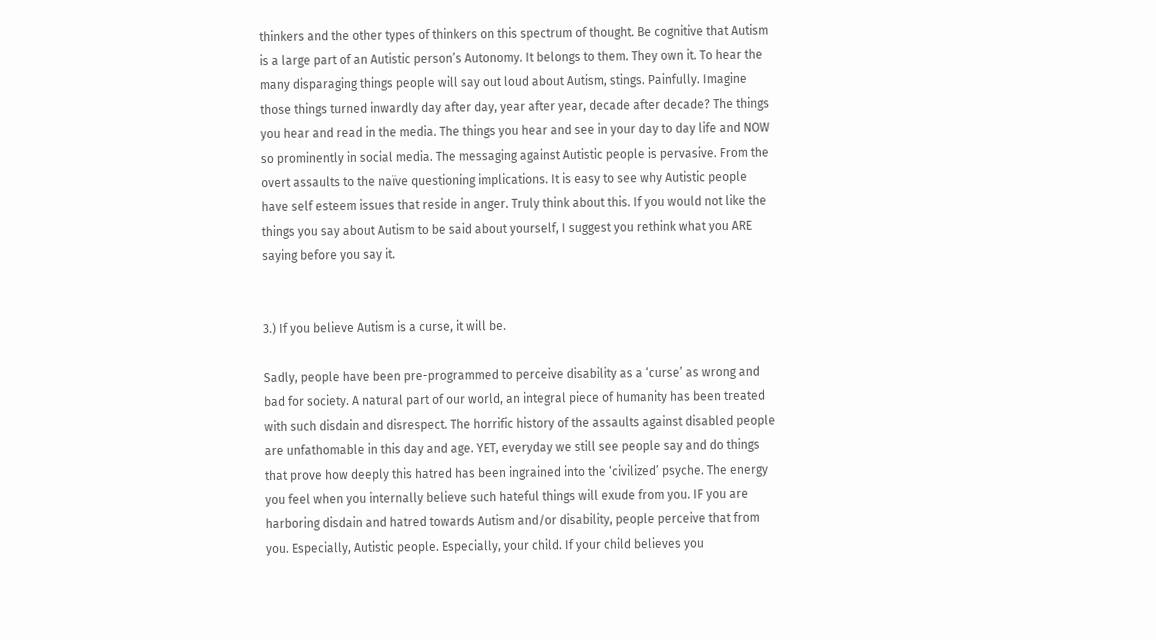thinkers and the other types of thinkers on this spectrum of thought. Be cognitive that Autism is a large part of an Autistic person’s Autonomy. It belongs to them. They own it. To hear the many disparaging things people will say out loud about Autism, stings. Painfully. Imagine those things turned inwardly day after day, year after year, decade after decade? The things you hear and read in the media. The things you hear and see in your day to day life and NOW so prominently in social media. The messaging against Autistic people is pervasive. From the overt assaults to the naïve questioning implications. It is easy to see why Autistic people have self esteem issues that reside in anger. Truly think about this. If you would not like the things you say about Autism to be said about yourself, I suggest you rethink what you ARE saying before you say it.


3.) If you believe Autism is a curse, it will be.

Sadly, people have been pre-programmed to perceive disability as a ‘curse’ as wrong and bad for society. A natural part of our world, an integral piece of humanity has been treated with such disdain and disrespect. The horrific history of the assaults against disabled people are unfathomable in this day and age. YET, everyday we still see people say and do things that prove how deeply this hatred has been ingrained into the ‘civilized’ psyche. The energy you feel when you internally believe such hateful things will exude from you. IF you are harboring disdain and hatred towards Autism and/or disability, people perceive that from you. Especially, Autistic people. Especially, your child. If your child believes you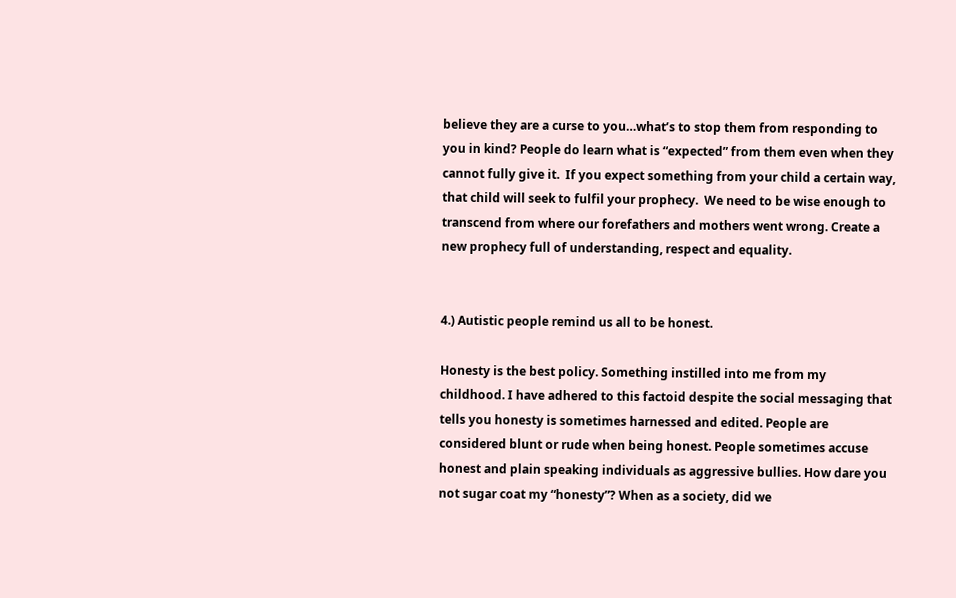believe they are a curse to you…what’s to stop them from responding to you in kind? People do learn what is “expected” from them even when they cannot fully give it.  If you expect something from your child a certain way, that child will seek to fulfil your prophecy.  We need to be wise enough to transcend from where our forefathers and mothers went wrong. Create a new prophecy full of understanding, respect and equality.


4.) Autistic people remind us all to be honest.

Honesty is the best policy. Something instilled into me from my childhood. I have adhered to this factoid despite the social messaging that tells you honesty is sometimes harnessed and edited. People are considered blunt or rude when being honest. People sometimes accuse honest and plain speaking individuals as aggressive bullies. How dare you not sugar coat my “honesty”? When as a society, did we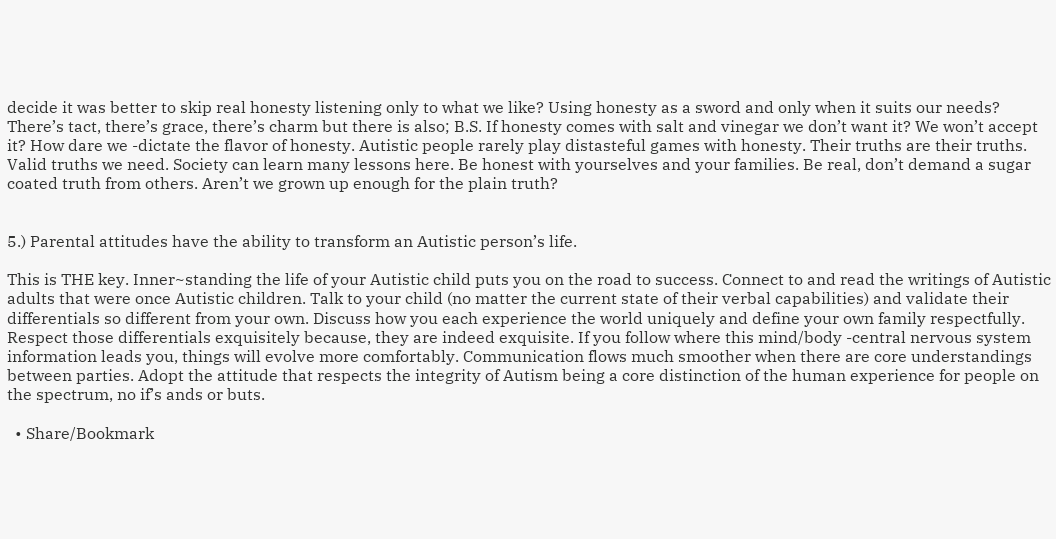decide it was better to skip real honesty listening only to what we like? Using honesty as a sword and only when it suits our needs? There’s tact, there’s grace, there’s charm but there is also; B.S. If honesty comes with salt and vinegar we don’t want it? We won’t accept it? How dare we -dictate the flavor of honesty. Autistic people rarely play distasteful games with honesty. Their truths are their truths. Valid truths we need. Society can learn many lessons here. Be honest with yourselves and your families. Be real, don’t demand a sugar coated truth from others. Aren’t we grown up enough for the plain truth?


5.) Parental attitudes have the ability to transform an Autistic person’s life.

This is THE key. Inner~standing the life of your Autistic child puts you on the road to success. Connect to and read the writings of Autistic adults that were once Autistic children. Talk to your child (no matter the current state of their verbal capabilities) and validate their differentials so different from your own. Discuss how you each experience the world uniquely and define your own family respectfully. Respect those differentials exquisitely because, they are indeed exquisite. If you follow where this mind/body -central nervous system information leads you, things will evolve more comfortably. Communication flows much smoother when there are core understandings between parties. Adopt the attitude that respects the integrity of Autism being a core distinction of the human experience for people on the spectrum, no if’s ands or buts.

  • Share/Bookmark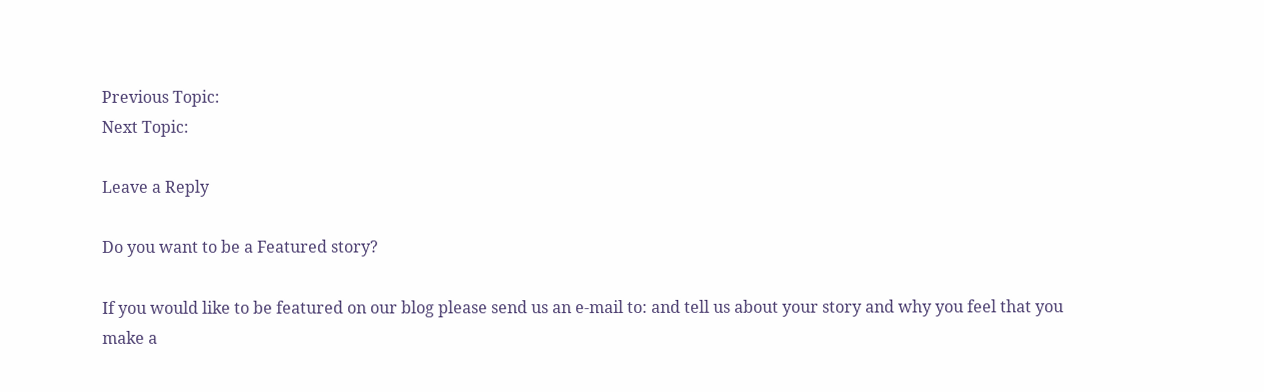Previous Topic:
Next Topic:

Leave a Reply

Do you want to be a Featured story?

If you would like to be featured on our blog please send us an e-mail to: and tell us about your story and why you feel that you make a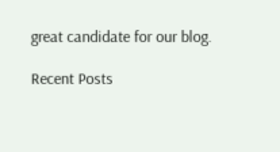great candidate for our blog.

Recent Posts